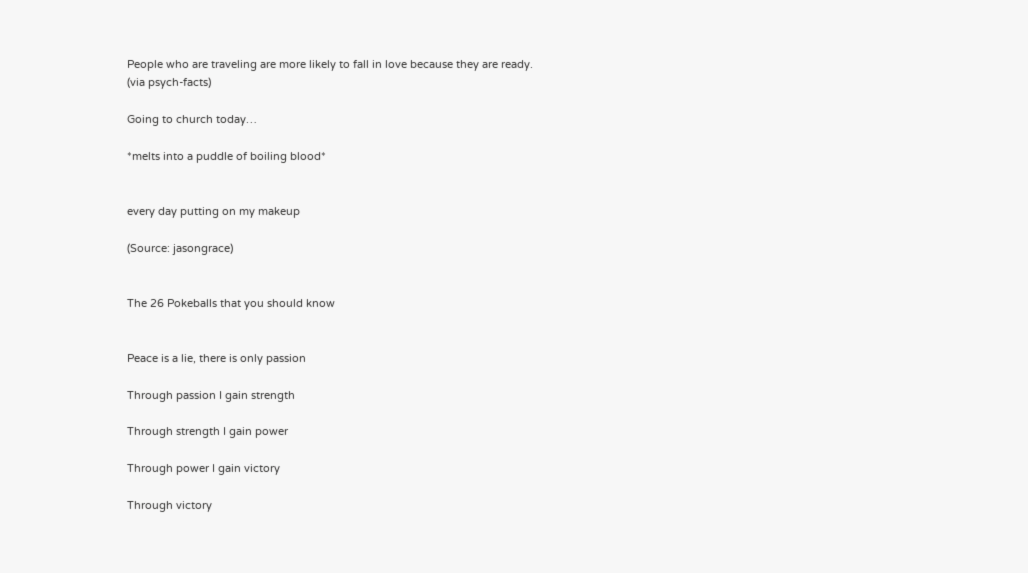People who are traveling are more likely to fall in love because they are ready.
(via psych-facts)

Going to church today…

*melts into a puddle of boiling blood*


every day putting on my makeup

(Source: jasongrace)


The 26 Pokeballs that you should know


Peace is a lie, there is only passion

Through passion I gain strength

Through strength I gain power

Through power I gain victory

Through victory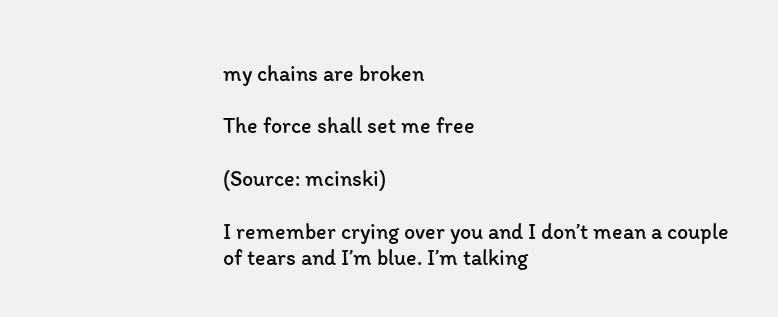my chains are broken

The force shall set me free

(Source: mcinski)

I remember crying over you and I don’t mean a couple of tears and I’m blue. I’m talking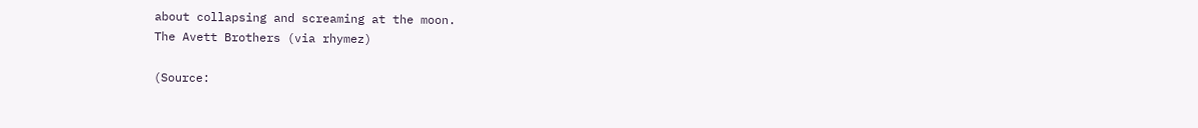about collapsing and screaming at the moon.
The Avett Brothers (via rhymez)

(Source: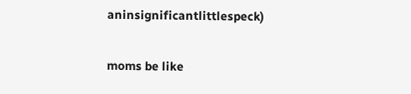aninsignificantlittlespeck)


moms be like